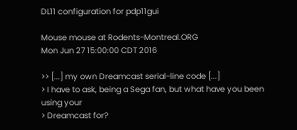DL11 configuration for pdp11gui

Mouse mouse at Rodents-Montreal.ORG
Mon Jun 27 15:00:00 CDT 2016

>> [...] my own Dreamcast serial-line code [...]
> I have to ask, being a Sega fan, but what have you been using your
> Dreamcast for?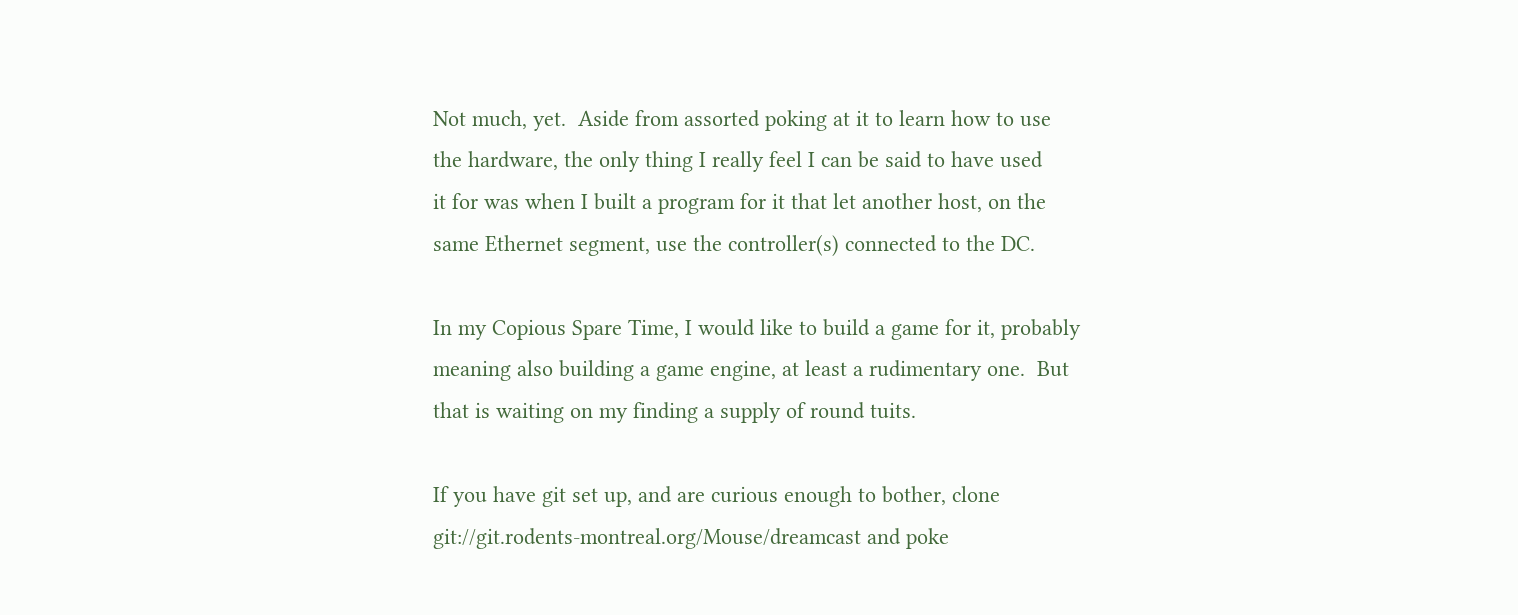Not much, yet.  Aside from assorted poking at it to learn how to use
the hardware, the only thing I really feel I can be said to have used
it for was when I built a program for it that let another host, on the
same Ethernet segment, use the controller(s) connected to the DC.

In my Copious Spare Time, I would like to build a game for it, probably
meaning also building a game engine, at least a rudimentary one.  But
that is waiting on my finding a supply of round tuits.

If you have git set up, and are curious enough to bother, clone
git://git.rodents-montreal.org/Mouse/dreamcast and poke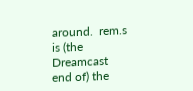around.  rem.s
is (the Dreamcast end of) the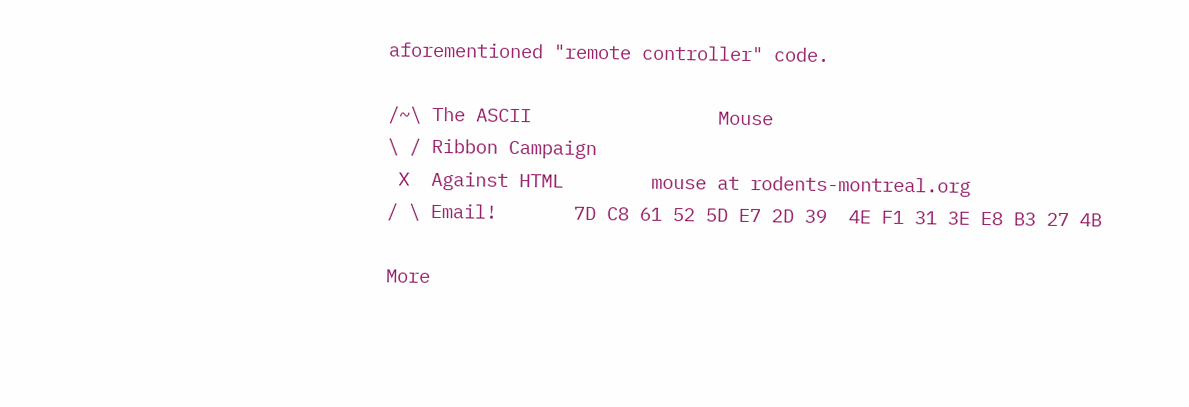aforementioned "remote controller" code.

/~\ The ASCII                 Mouse
\ / Ribbon Campaign
 X  Against HTML        mouse at rodents-montreal.org
/ \ Email!       7D C8 61 52 5D E7 2D 39  4E F1 31 3E E8 B3 27 4B

More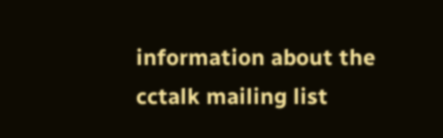information about the cctalk mailing list